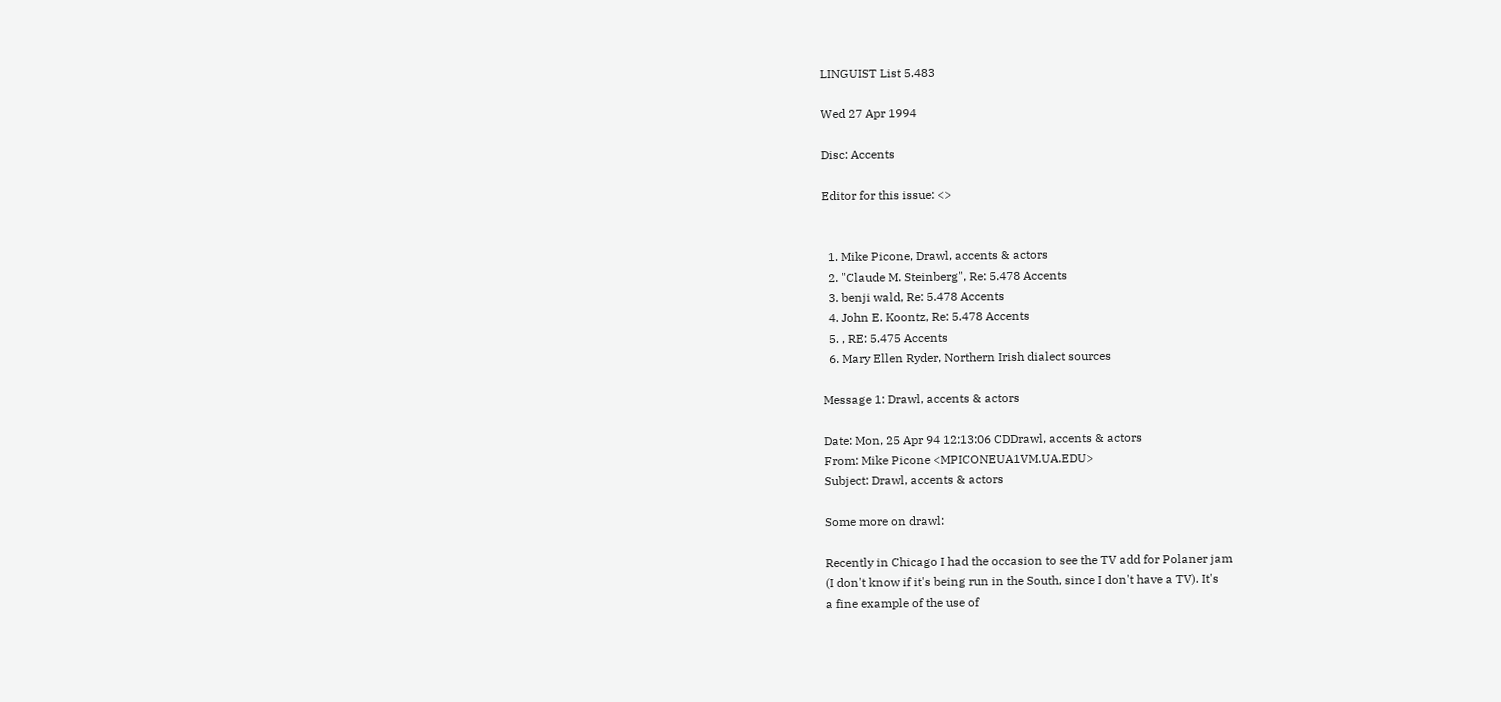LINGUIST List 5.483

Wed 27 Apr 1994

Disc: Accents

Editor for this issue: <>


  1. Mike Picone, Drawl, accents & actors
  2. "Claude M. Steinberg", Re: 5.478 Accents
  3. benji wald, Re: 5.478 Accents
  4. John E. Koontz, Re: 5.478 Accents
  5. , RE: 5.475 Accents
  6. Mary Ellen Ryder, Northern Irish dialect sources

Message 1: Drawl, accents & actors

Date: Mon, 25 Apr 94 12:13:06 CDDrawl, accents & actors
From: Mike Picone <MPICONEUA1VM.UA.EDU>
Subject: Drawl, accents & actors

Some more on drawl:

Recently in Chicago I had the occasion to see the TV add for Polaner jam
(I don't know if it's being run in the South, since I don't have a TV). It's
a fine example of the use of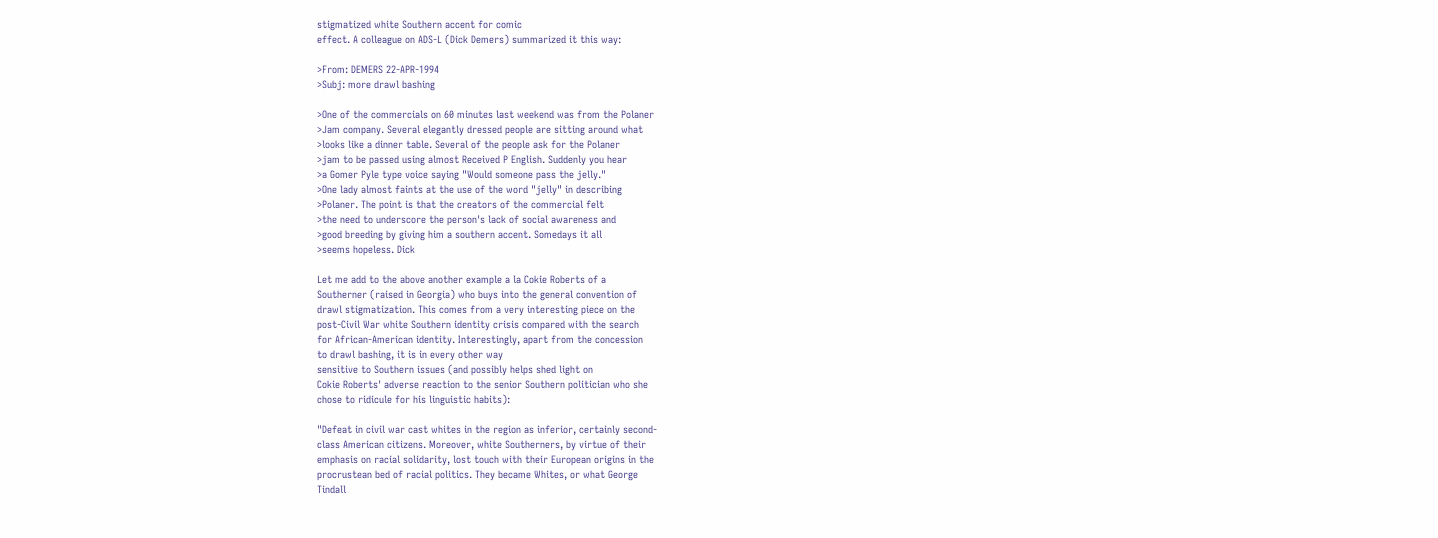stigmatized white Southern accent for comic
effect. A colleague on ADS-L (Dick Demers) summarized it this way:

>From: DEMERS 22-APR-1994
>Subj: more drawl bashing

>One of the commercials on 60 minutes last weekend was from the Polaner
>Jam company. Several elegantly dressed people are sitting around what
>looks like a dinner table. Several of the people ask for the Polaner
>jam to be passed using almost Received P English. Suddenly you hear
>a Gomer Pyle type voice saying "Would someone pass the jelly."
>One lady almost faints at the use of the word "jelly" in describing
>Polaner. The point is that the creators of the commercial felt
>the need to underscore the person's lack of social awareness and
>good breeding by giving him a southern accent. Somedays it all
>seems hopeless. Dick

Let me add to the above another example a la Cokie Roberts of a
Southerner (raised in Georgia) who buys into the general convention of
drawl stigmatization. This comes from a very interesting piece on the
post-Civil War white Southern identity crisis compared with the search
for African-American identity. Interestingly, apart from the concession
to drawl bashing, it is in every other way
sensitive to Southern issues (and possibly helps shed light on
Cokie Roberts' adverse reaction to the senior Southern politician who she
chose to ridicule for his linguistic habits):

"Defeat in civil war cast whites in the region as inferior, certainly second-
class American citizens. Moreover, white Southerners, by virtue of their
emphasis on racial solidarity, lost touch with their European origins in the
procrustean bed of racial politics. They became Whites, or what George
Tindall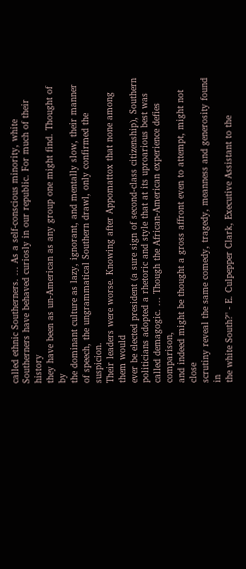called ethnic Southerners. ... As a self-conscious minority, white
Southerners have behaved curiosly in our republic. For much of their history
they have been as un-American as any group one might find. Thought of by
the dominant culture as lazy, ignorant, and mentally slow, their manner
of speech, the ungrammatical Southern drawl, only confirmed the suspicion.
Their leaders were worse. Knowing after Appomattox that none among them would
ever be elected president (a sure sign of second-class citizenship), Southern
politicians adopted a rhetoric and style that at its uproarious best was
called demagogic. ... Though the African-American experience defies comparison,
and indeed might be thought a gross affront even to attempt, might not close
scrutiny reveal the same comedy, tragedy, meanness and generosity found in
the white South?" - E. Culpepper Clark, Executive Assistant to the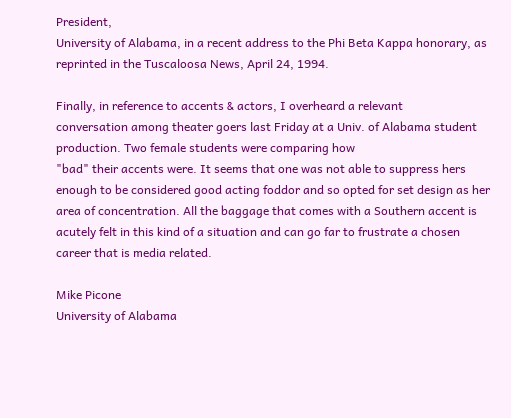President,
University of Alabama, in a recent address to the Phi Beta Kappa honorary, as
reprinted in the Tuscaloosa News, April 24, 1994.

Finally, in reference to accents & actors, I overheard a relevant
conversation among theater goers last Friday at a Univ. of Alabama student
production. Two female students were comparing how
"bad" their accents were. It seems that one was not able to suppress hers
enough to be considered good acting foddor and so opted for set design as her
area of concentration. All the baggage that comes with a Southern accent is
acutely felt in this kind of a situation and can go far to frustrate a chosen
career that is media related.

Mike Picone
University of Alabama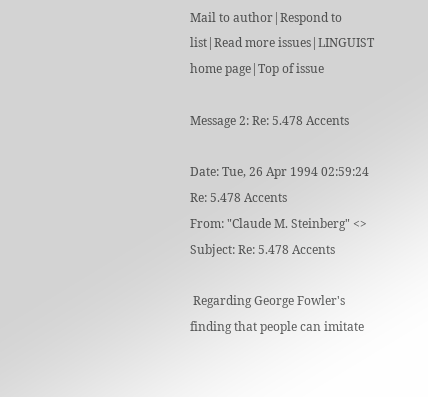Mail to author|Respond to list|Read more issues|LINGUIST home page|Top of issue

Message 2: Re: 5.478 Accents

Date: Tue, 26 Apr 1994 02:59:24 Re: 5.478 Accents
From: "Claude M. Steinberg" <>
Subject: Re: 5.478 Accents

 Regarding George Fowler's finding that people can imitate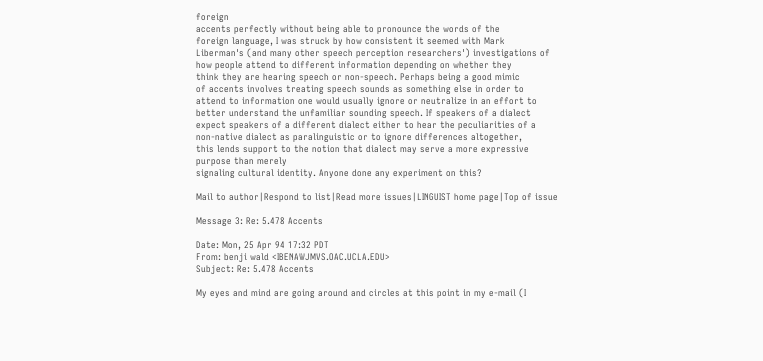foreign
accents perfectly without being able to pronounce the words of the
foreign language, I was struck by how consistent it seemed with Mark
Liberman's (and many other speech perception researchers') investigations of
how people attend to different information depending on whether they
think they are hearing speech or non-speech. Perhaps being a good mimic
of accents involves treating speech sounds as something else in order to
attend to information one would usually ignore or neutralize in an effort to
better understand the unfamiliar sounding speech. If speakers of a dialect
expect speakers of a different dialect either to hear the peculiarities of a
non-native dialect as paralinguistic or to ignore differences altogether,
this lends support to the notion that dialect may serve a more expressive
purpose than merely
signaling cultural identity. Anyone done any experiment on this?

Mail to author|Respond to list|Read more issues|LINGUIST home page|Top of issue

Message 3: Re: 5.478 Accents

Date: Mon, 25 Apr 94 17:32 PDT
From: benji wald <IBENAWJMVS.OAC.UCLA.EDU>
Subject: Re: 5.478 Accents

My eyes and mind are going around and circles at this point in my e-mail (I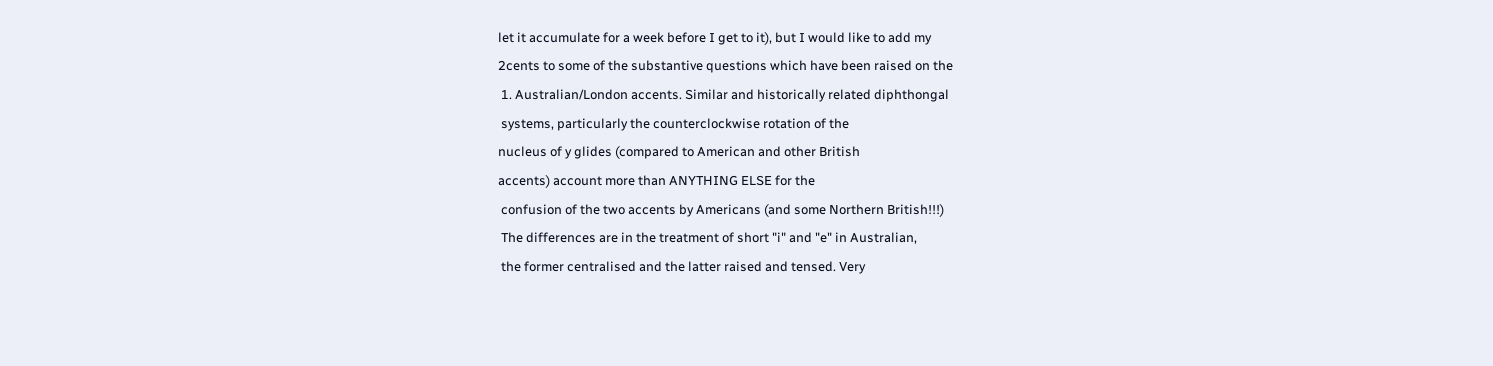let it accumulate for a week before I get to it), but I would like to add my
2cents to some of the substantive questions which have been raised on the
 1. Australian/London accents. Similar and historically related diphthongal
 systems, particularly the counterclockwise rotation of the
nucleus of y glides (compared to American and other British
accents) account more than ANYTHING ELSE for the
 confusion of the two accents by Americans (and some Northern British!!!)
 The differences are in the treatment of short "i" and "e" in Australian,
 the former centralised and the latter raised and tensed. Very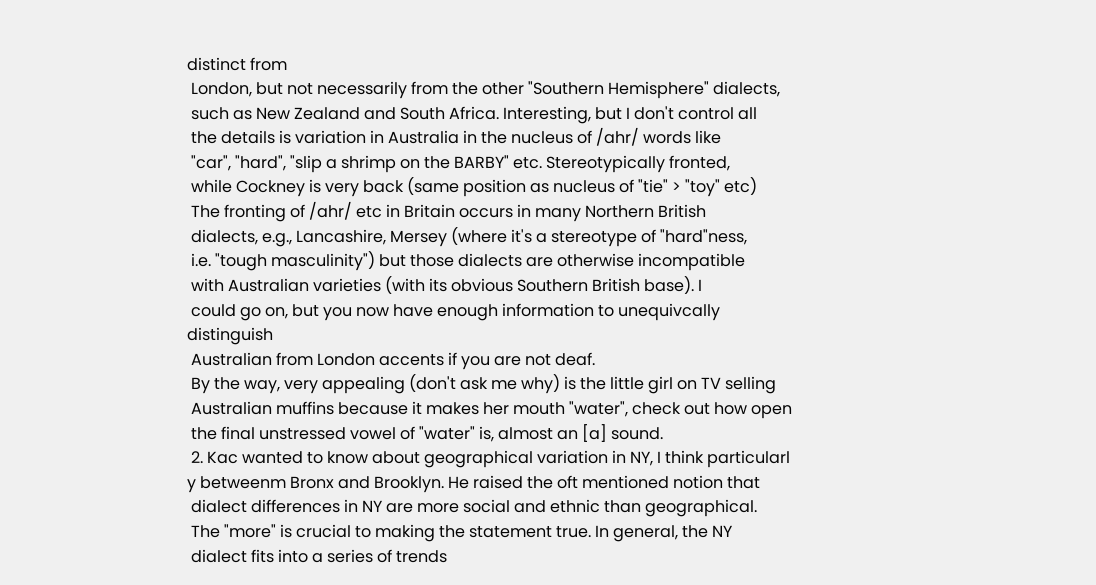distinct from
 London, but not necessarily from the other "Southern Hemisphere" dialects,
 such as New Zealand and South Africa. Interesting, but I don't control all
 the details is variation in Australia in the nucleus of /ahr/ words like
 "car", "hard", "slip a shrimp on the BARBY" etc. Stereotypically fronted,
 while Cockney is very back (same position as nucleus of "tie" > "toy" etc)
 The fronting of /ahr/ etc in Britain occurs in many Northern British
 dialects, e.g., Lancashire, Mersey (where it's a stereotype of "hard"ness,
 i.e. "tough masculinity") but those dialects are otherwise incompatible
 with Australian varieties (with its obvious Southern British base). I
 could go on, but you now have enough information to unequivcally distinguish
 Australian from London accents if you are not deaf.
 By the way, very appealing (don't ask me why) is the little girl on TV selling
 Australian muffins because it makes her mouth "water", check out how open
 the final unstressed vowel of "water" is, almost an [a] sound.
 2. Kac wanted to know about geographical variation in NY, I think particularl
y betweenm Bronx and Brooklyn. He raised the oft mentioned notion that
 dialect differences in NY are more social and ethnic than geographical.
 The "more" is crucial to making the statement true. In general, the NY
 dialect fits into a series of trends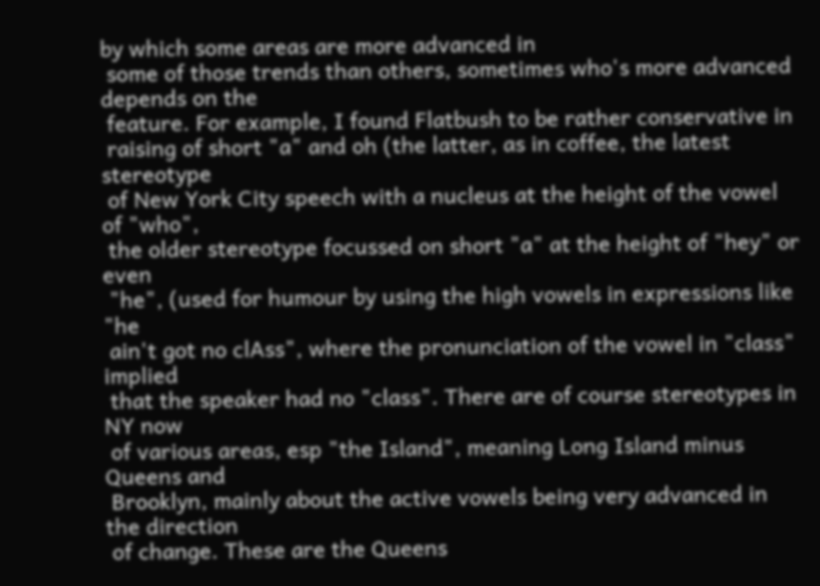by which some areas are more advanced in
 some of those trends than others, sometimes who's more advanced depends on the
 feature. For example, I found Flatbush to be rather conservative in
 raising of short "a" and oh (the latter, as in coffee, the latest stereotype
 of New York City speech with a nucleus at the height of the vowel of "who",
 the older stereotype focussed on short "a" at the height of "hey" or even
 "he", (used for humour by using the high vowels in expressions like "he
 ain't got no clAss", where the pronunciation of the vowel in "class" implied
 that the speaker had no "class". There are of course stereotypes in NY now
 of various areas, esp "the Island", meaning Long Island minus Queens and
 Brooklyn, mainly about the active vowels being very advanced in the direction
 of change. These are the Queens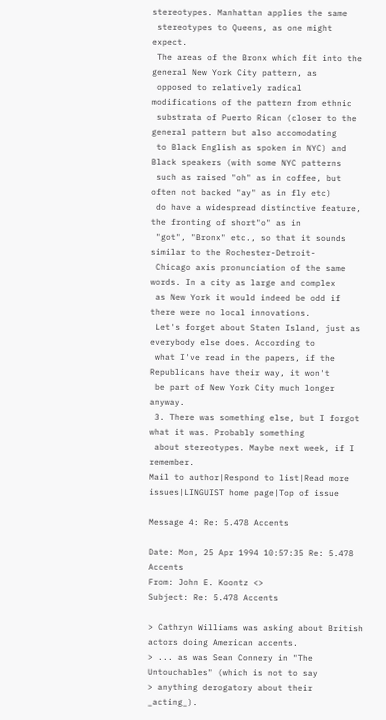stereotypes. Manhattan applies the same
 stereotypes to Queens, as one might expect.
 The areas of the Bronx which fit into the general New York City pattern, as
 opposed to relatively radical modifications of the pattern from ethnic
 substrata of Puerto Rican (closer to the general pattern but also accomodating
 to Black English as spoken in NYC) and Black speakers (with some NYC patterns
 such as raised "oh" as in coffee, but often not backed "ay" as in fly etc)
 do have a widespread distinctive feature, the fronting of short"o" as in
 "got", "Bronx" etc., so that it sounds similar to the Rochester-Detroit-
 Chicago axis pronunciation of the same words. In a city as large and complex
 as New York it would indeed be odd if there were no local innovations.
 Let's forget about Staten Island, just as everybody else does. According to
 what I've read in the papers, if the Republicans have their way, it won't
 be part of New York City much longer anyway.
 3. There was something else, but I forgot what it was. Probably something
 about stereotypes. Maybe next week, if I remember.
Mail to author|Respond to list|Read more issues|LINGUIST home page|Top of issue

Message 4: Re: 5.478 Accents

Date: Mon, 25 Apr 1994 10:57:35 Re: 5.478 Accents
From: John E. Koontz <>
Subject: Re: 5.478 Accents

> Cathryn Williams was asking about British actors doing American accents.
> ... as was Sean Connery in "The Untouchables" (which is not to say
> anything derogatory about their _acting_).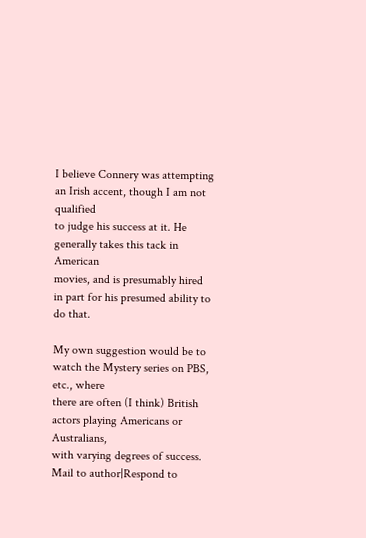I believe Connery was attempting an Irish accent, though I am not qualified
to judge his success at it. He generally takes this tack in American
movies, and is presumably hired in part for his presumed ability to do that.

My own suggestion would be to watch the Mystery series on PBS, etc., where
there are often (I think) British actors playing Americans or Australians,
with varying degrees of success.
Mail to author|Respond to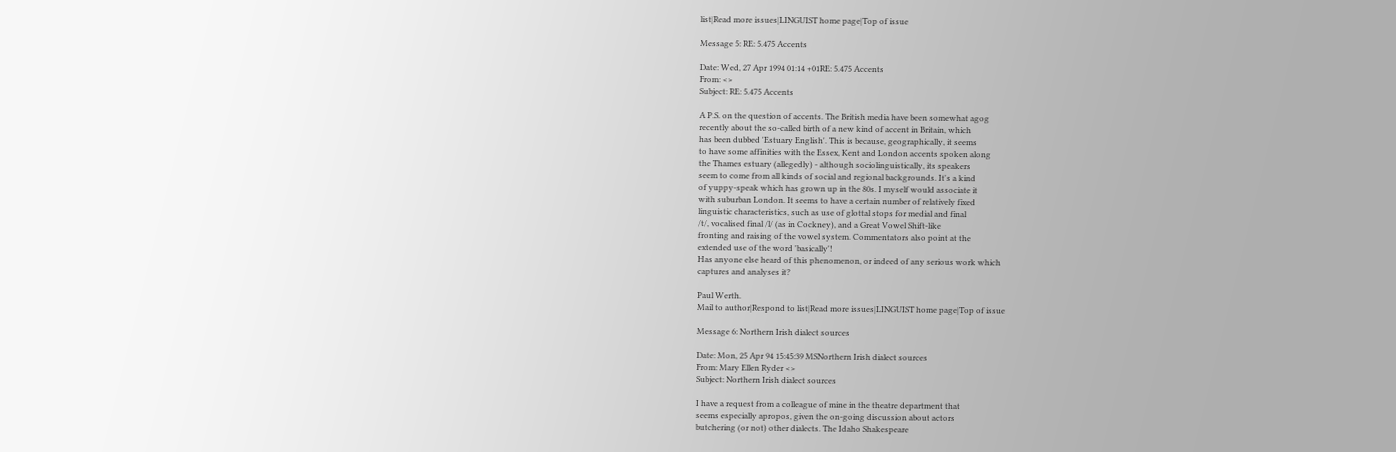list|Read more issues|LINGUIST home page|Top of issue

Message 5: RE: 5.475 Accents

Date: Wed, 27 Apr 1994 01:14 +01RE: 5.475 Accents
From: <>
Subject: RE: 5.475 Accents

A P.S. on the question of accents. The British media have been somewhat agog
recently about the so-called birth of a new kind of accent in Britain, which
has been dubbed 'Estuary English'. This is because, geographically, it seems
to have some affinities with the Essex, Kent and London accents spoken along
the Thames estuary (allegedly) - although sociolinguistically, its speakers
seem to come from all kinds of social and regional backgrounds. It's a kind
of yuppy-speak which has grown up in the 80s. I myself would associate it
with suburban London. It seems to have a certain number of relatively fixed
linguistic characteristics, such as use of glottal stops for medial and final
/t/, vocalised final /l/ (as in Cockney), and a Great Vowel Shift-like
fronting and raising of the vowel system. Commentators also point at the
extended use of the word 'basically'!
Has anyone else heard of this phenomenon, or indeed of any serious work which
captures and analyses it?

Paul Werth.
Mail to author|Respond to list|Read more issues|LINGUIST home page|Top of issue

Message 6: Northern Irish dialect sources

Date: Mon, 25 Apr 94 15:45:39 MSNorthern Irish dialect sources
From: Mary Ellen Ryder <>
Subject: Northern Irish dialect sources

I have a request from a colleague of mine in the theatre department that
seems especially apropos, given the on-going discussion about actors
butchering (or not) other dialects. The Idaho Shakespeare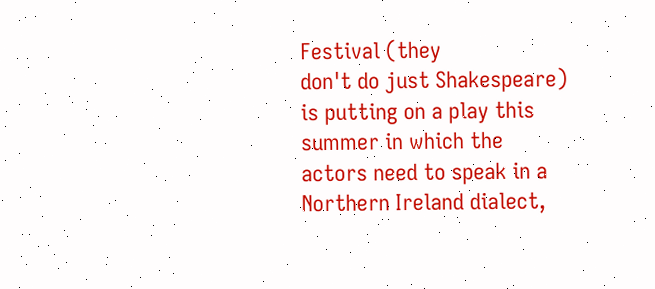Festival (they
don't do just Shakespeare) is putting on a play this summer in which the
actors need to speak in a Northern Ireland dialect,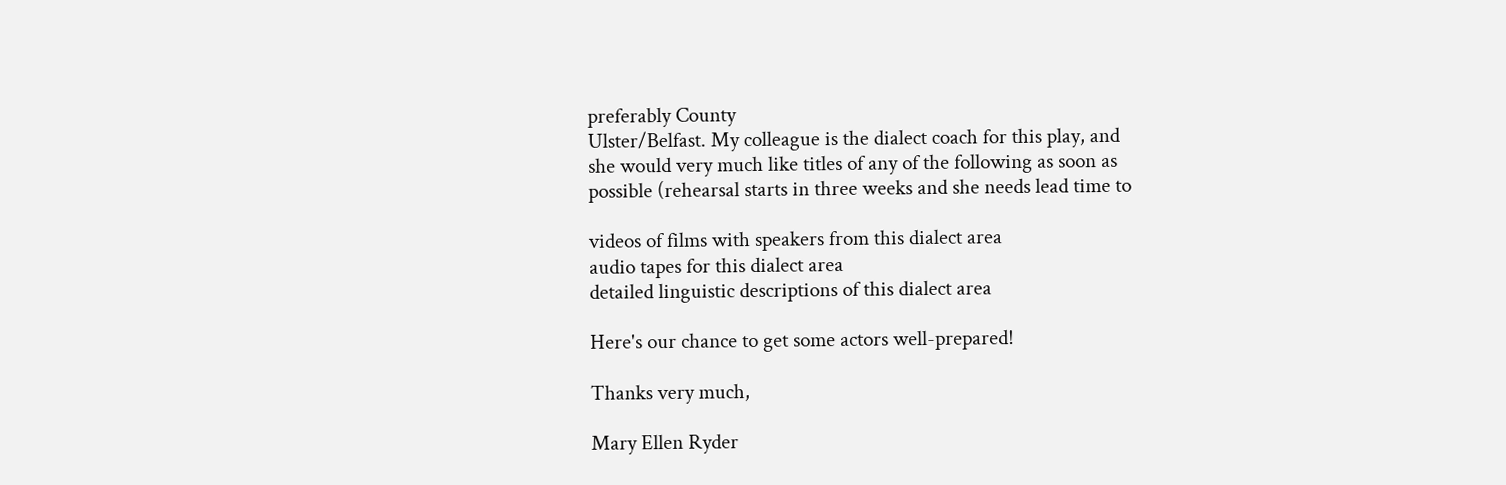preferably County
Ulster/Belfast. My colleague is the dialect coach for this play, and
she would very much like titles of any of the following as soon as
possible (rehearsal starts in three weeks and she needs lead time to

videos of films with speakers from this dialect area
audio tapes for this dialect area
detailed linguistic descriptions of this dialect area

Here's our chance to get some actors well-prepared!

Thanks very much,

Mary Ellen Ryder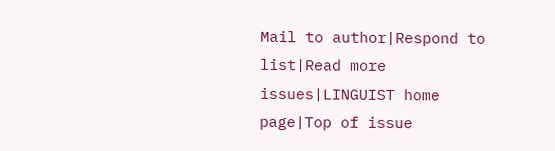Mail to author|Respond to list|Read more issues|LINGUIST home page|Top of issue